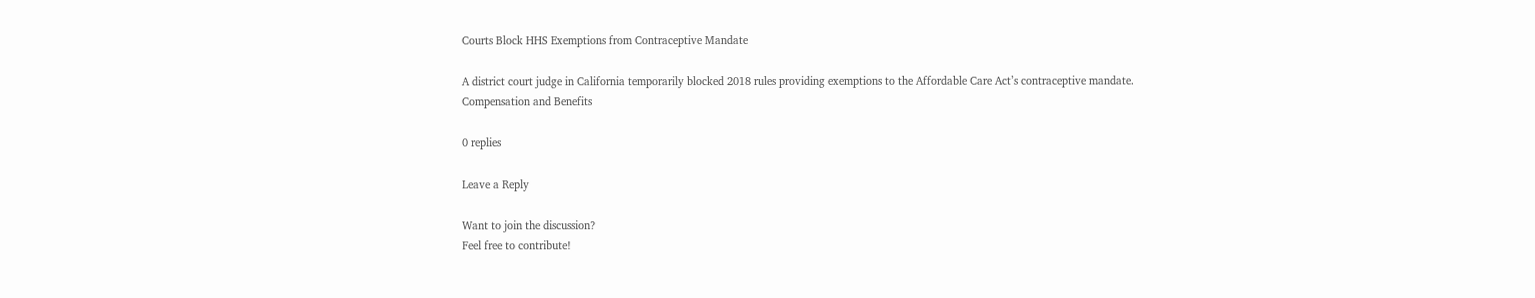Courts Block HHS Exemptions from Contraceptive Mandate

A district court judge in California temporarily blocked 2018 rules providing exemptions to the Affordable Care Act’s contraceptive mandate.
Compensation and Benefits

0 replies

Leave a Reply

Want to join the discussion?
Feel free to contribute!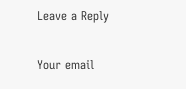Leave a Reply

Your email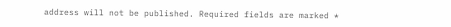address will not be published. Required fields are marked *